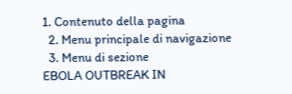1. Contenuto della pagina
  2. Menu principale di navigazione
  3. Menu di sezione
EBOLA OUTBREAK IN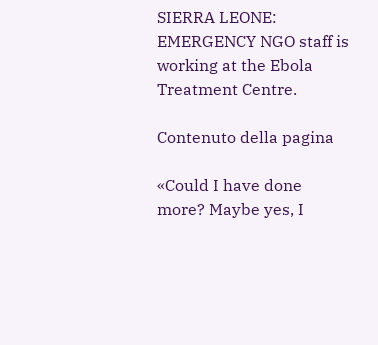SIERRA LEONE: EMERGENCY NGO staff is working at the Ebola Treatment Centre.

Contenuto della pagina

«Could I have done more? Maybe yes, I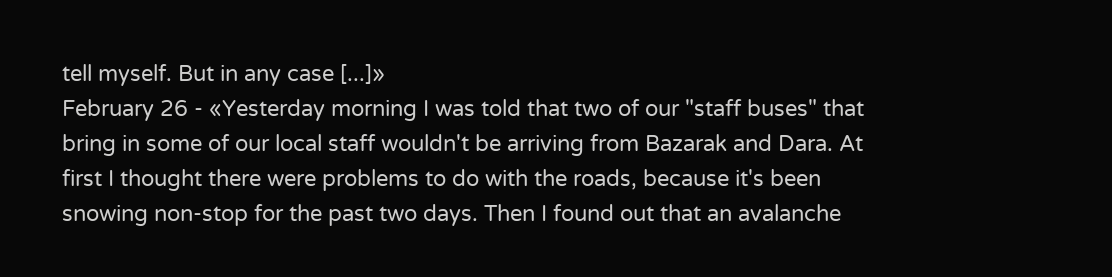tell myself. But in any case [...]»
February 26 - «Yesterday morning I was told that two of our "staff buses" that bring in some of our local staff wouldn't be arriving from Bazarak and Dara. At first I thought there were problems to do with the roads, because it's been snowing non-stop for the past two days. Then I found out that an avalanche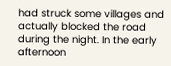had struck some villages and actually blocked the road during the night. In the early afternoon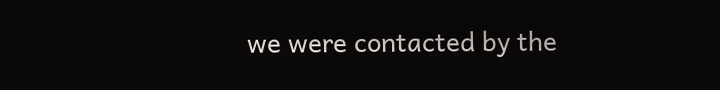we were contacted by the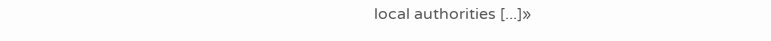local authorities [...]»